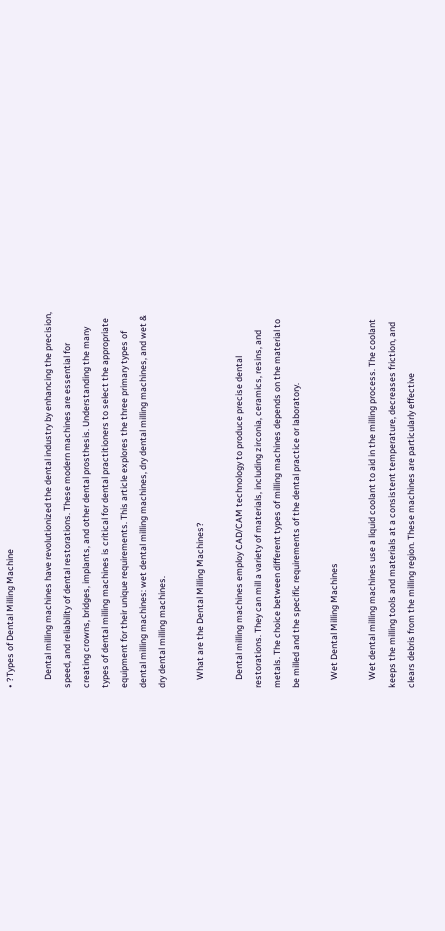• ?Types of Dental Milling Machine

    Dental milling machines have revolutionized the dental industry by enhancing the precision, speed, and reliability of dental restorations. These modern machines are essential for creating crowns, bridges, implants, and other dental prosthesis. Understanding the many types of dental milling machines is critical for dental practitioners to select the appropriate equipment for their unique requirements. This article explores the three primary types of dental milling machines: wet dental milling machines, dry dental milling machines, and wet & dry dental milling machines.

    What are the Dental Milling Machines?

    Dental milling machines employ CAD/CAM technology to produce precise dental restorations. They can mill a variety of materials, including zirconia, ceramics, resins, and metals. The choice between different types of milling machines depends on the material to be milled and the specific requirements of the dental practice or laboratory.

    Wet Dental Milling Machines

    Wet dental milling machines use a liquid coolant to aid in the milling process. The coolant keeps the milling tools and materials at a consistent temperature, decreases friction, and clears debris from the milling region. These machines are particularly effective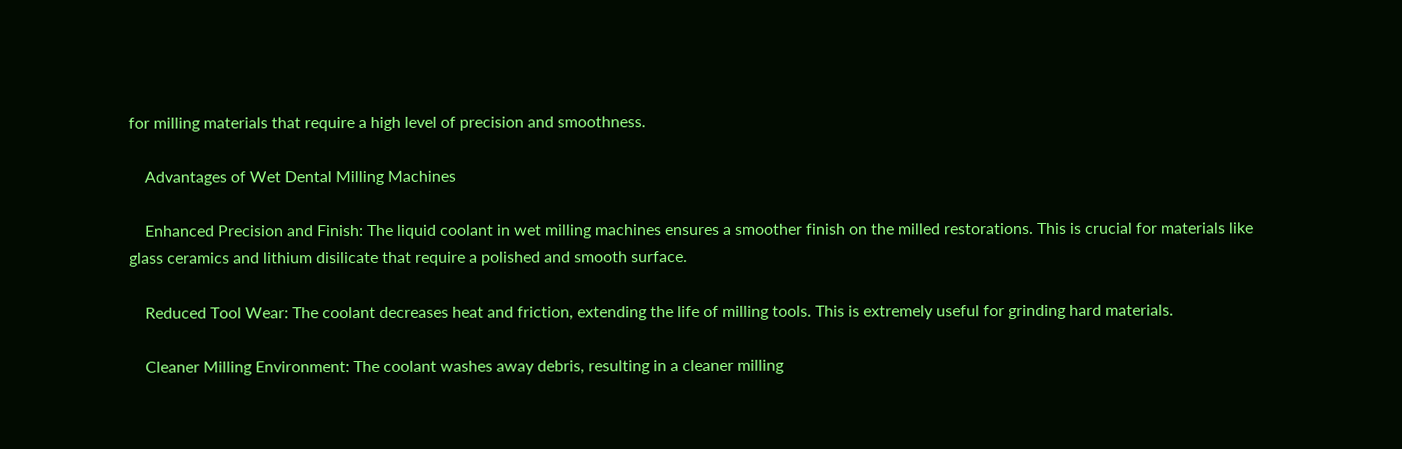for milling materials that require a high level of precision and smoothness.

    Advantages of Wet Dental Milling Machines

    Enhanced Precision and Finish: The liquid coolant in wet milling machines ensures a smoother finish on the milled restorations. This is crucial for materials like glass ceramics and lithium disilicate that require a polished and smooth surface.

    Reduced Tool Wear: The coolant decreases heat and friction, extending the life of milling tools. This is extremely useful for grinding hard materials.

    Cleaner Milling Environment: The coolant washes away debris, resulting in a cleaner milling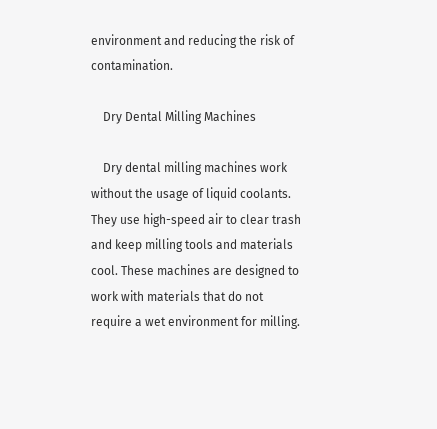environment and reducing the risk of contamination.

    Dry Dental Milling Machines

    Dry dental milling machines work without the usage of liquid coolants. They use high-speed air to clear trash and keep milling tools and materials cool. These machines are designed to work with materials that do not require a wet environment for milling.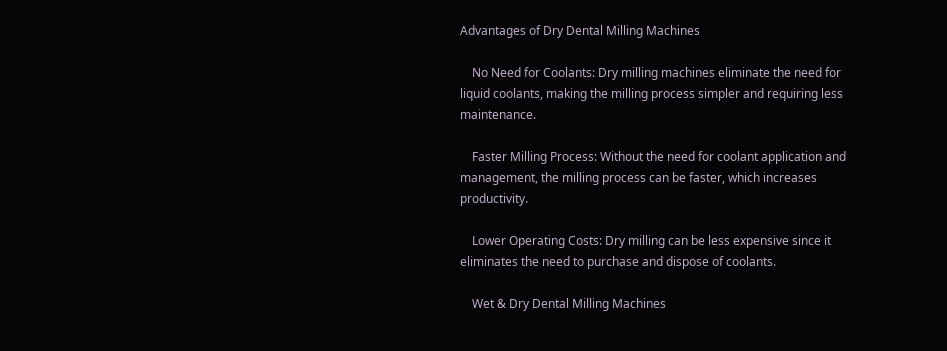Advantages of Dry Dental Milling Machines

    No Need for Coolants: Dry milling machines eliminate the need for liquid coolants, making the milling process simpler and requiring less maintenance.

    Faster Milling Process: Without the need for coolant application and management, the milling process can be faster, which increases productivity.

    Lower Operating Costs: Dry milling can be less expensive since it eliminates the need to purchase and dispose of coolants.

    Wet & Dry Dental Milling Machines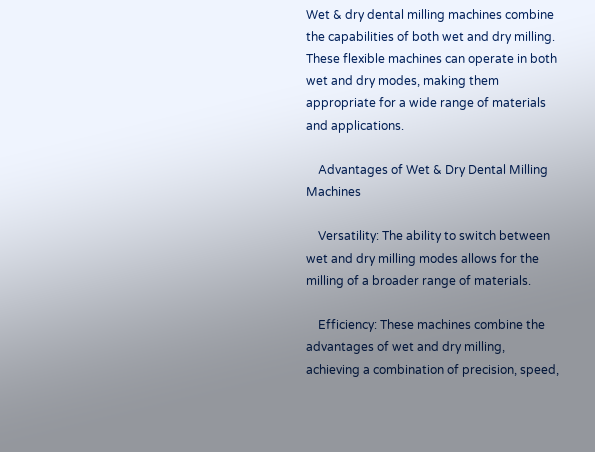Wet & dry dental milling machines combine the capabilities of both wet and dry milling. These flexible machines can operate in both wet and dry modes, making them appropriate for a wide range of materials and applications.

    Advantages of Wet & Dry Dental Milling Machines

    Versatility: The ability to switch between wet and dry milling modes allows for the milling of a broader range of materials.

    Efficiency: These machines combine the advantages of wet and dry milling, achieving a combination of precision, speed,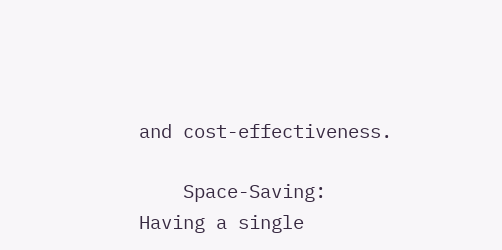and cost-effectiveness.

    Space-Saving: Having a single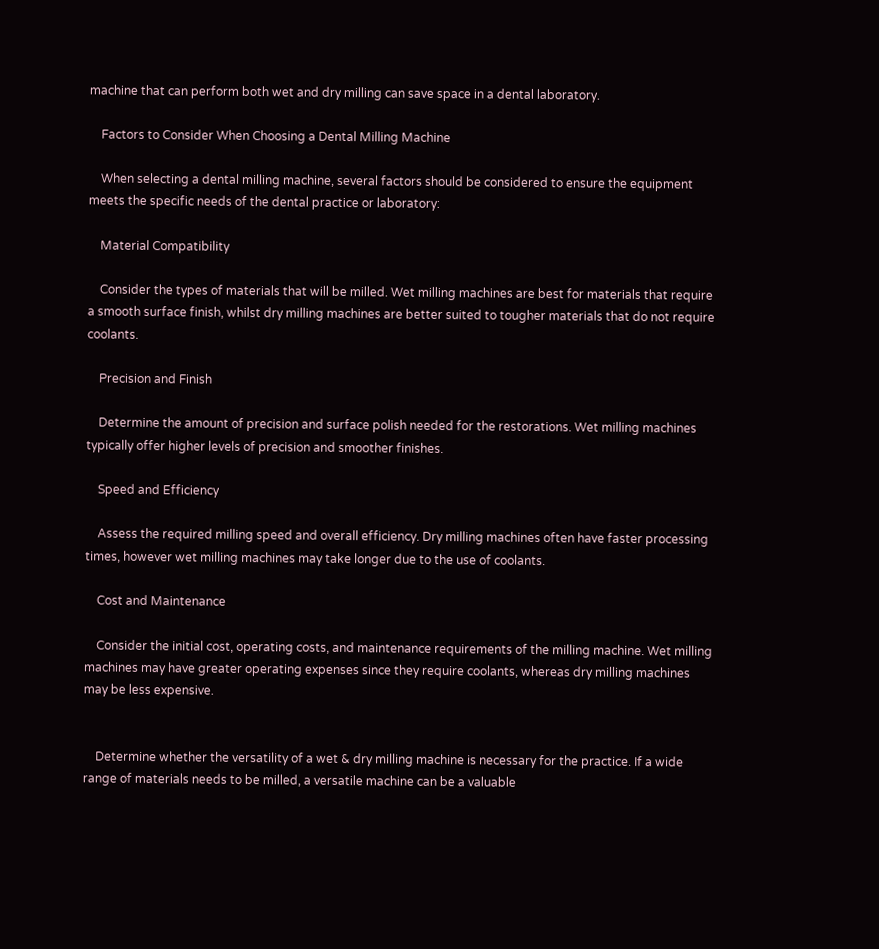machine that can perform both wet and dry milling can save space in a dental laboratory.

    Factors to Consider When Choosing a Dental Milling Machine

    When selecting a dental milling machine, several factors should be considered to ensure the equipment meets the specific needs of the dental practice or laboratory:

    Material Compatibility

    Consider the types of materials that will be milled. Wet milling machines are best for materials that require a smooth surface finish, whilst dry milling machines are better suited to tougher materials that do not require coolants.

    Precision and Finish

    Determine the amount of precision and surface polish needed for the restorations. Wet milling machines typically offer higher levels of precision and smoother finishes.

    Speed and Efficiency

    Assess the required milling speed and overall efficiency. Dry milling machines often have faster processing times, however wet milling machines may take longer due to the use of coolants.

    Cost and Maintenance

    Consider the initial cost, operating costs, and maintenance requirements of the milling machine. Wet milling machines may have greater operating expenses since they require coolants, whereas dry milling machines may be less expensive.


    Determine whether the versatility of a wet & dry milling machine is necessary for the practice. If a wide range of materials needs to be milled, a versatile machine can be a valuable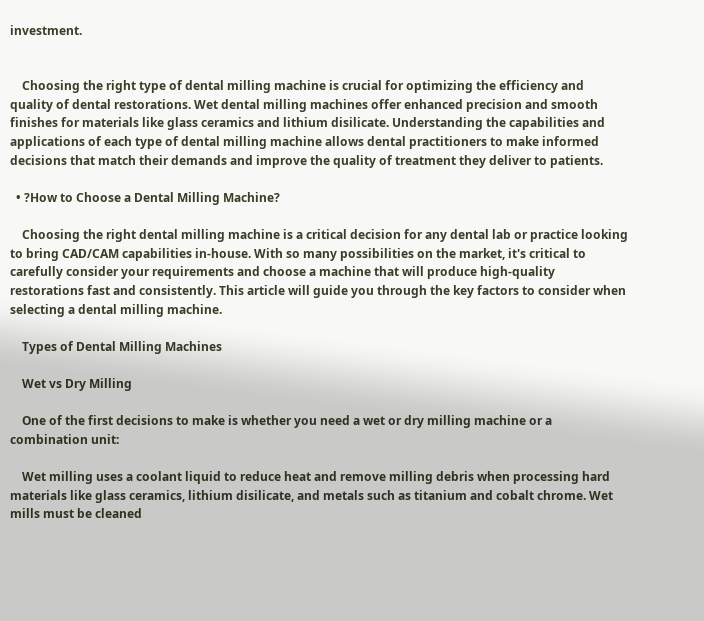investment.


    Choosing the right type of dental milling machine is crucial for optimizing the efficiency and quality of dental restorations. Wet dental milling machines offer enhanced precision and smooth finishes for materials like glass ceramics and lithium disilicate. Understanding the capabilities and applications of each type of dental milling machine allows dental practitioners to make informed decisions that match their demands and improve the quality of treatment they deliver to patients.

  • ?How to Choose a Dental Milling Machine?

    Choosing the right dental milling machine is a critical decision for any dental lab or practice looking to bring CAD/CAM capabilities in-house. With so many possibilities on the market, it's critical to carefully consider your requirements and choose a machine that will produce high-quality restorations fast and consistently. This article will guide you through the key factors to consider when selecting a dental milling machine.

    Types of Dental Milling Machines

    Wet vs Dry Milling

    One of the first decisions to make is whether you need a wet or dry milling machine or a combination unit:

    Wet milling uses a coolant liquid to reduce heat and remove milling debris when processing hard materials like glass ceramics, lithium disilicate, and metals such as titanium and cobalt chrome. Wet mills must be cleaned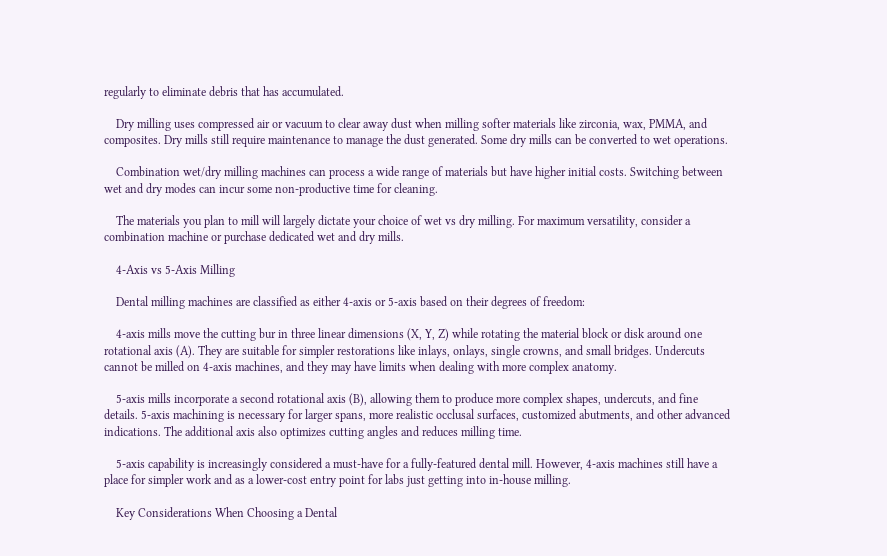regularly to eliminate debris that has accumulated.

    Dry milling uses compressed air or vacuum to clear away dust when milling softer materials like zirconia, wax, PMMA, and composites. Dry mills still require maintenance to manage the dust generated. Some dry mills can be converted to wet operations.

    Combination wet/dry milling machines can process a wide range of materials but have higher initial costs. Switching between wet and dry modes can incur some non-productive time for cleaning.

    The materials you plan to mill will largely dictate your choice of wet vs dry milling. For maximum versatility, consider a combination machine or purchase dedicated wet and dry mills.

    4-Axis vs 5-Axis Milling

    Dental milling machines are classified as either 4-axis or 5-axis based on their degrees of freedom:

    4-axis mills move the cutting bur in three linear dimensions (X, Y, Z) while rotating the material block or disk around one rotational axis (A). They are suitable for simpler restorations like inlays, onlays, single crowns, and small bridges. Undercuts cannot be milled on 4-axis machines, and they may have limits when dealing with more complex anatomy.

    5-axis mills incorporate a second rotational axis (B), allowing them to produce more complex shapes, undercuts, and fine details. 5-axis machining is necessary for larger spans, more realistic occlusal surfaces, customized abutments, and other advanced indications. The additional axis also optimizes cutting angles and reduces milling time.

    5-axis capability is increasingly considered a must-have for a fully-featured dental mill. However, 4-axis machines still have a place for simpler work and as a lower-cost entry point for labs just getting into in-house milling.

    Key Considerations When Choosing a Dental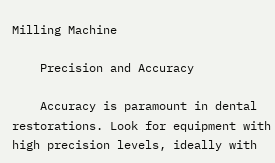Milling Machine

    Precision and Accuracy

    Accuracy is paramount in dental restorations. Look for equipment with high precision levels, ideally with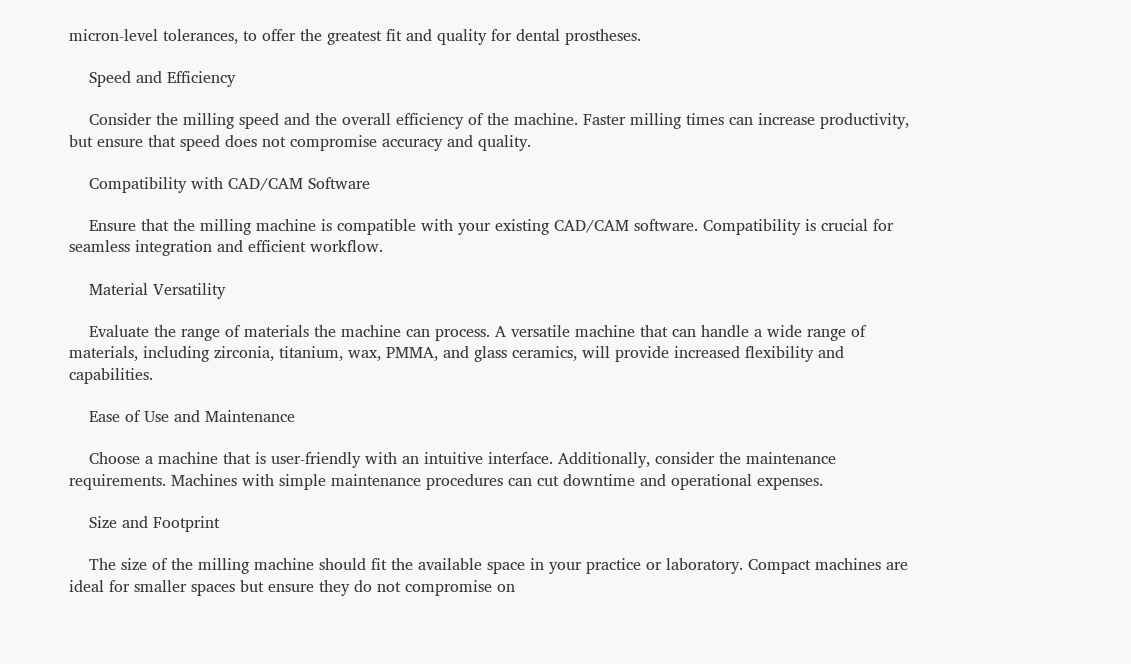micron-level tolerances, to offer the greatest fit and quality for dental prostheses.

    Speed and Efficiency

    Consider the milling speed and the overall efficiency of the machine. Faster milling times can increase productivity, but ensure that speed does not compromise accuracy and quality.

    Compatibility with CAD/CAM Software

    Ensure that the milling machine is compatible with your existing CAD/CAM software. Compatibility is crucial for seamless integration and efficient workflow.

    Material Versatility

    Evaluate the range of materials the machine can process. A versatile machine that can handle a wide range of materials, including zirconia, titanium, wax, PMMA, and glass ceramics, will provide increased flexibility and capabilities.

    Ease of Use and Maintenance

    Choose a machine that is user-friendly with an intuitive interface. Additionally, consider the maintenance requirements. Machines with simple maintenance procedures can cut downtime and operational expenses.

    Size and Footprint

    The size of the milling machine should fit the available space in your practice or laboratory. Compact machines are ideal for smaller spaces but ensure they do not compromise on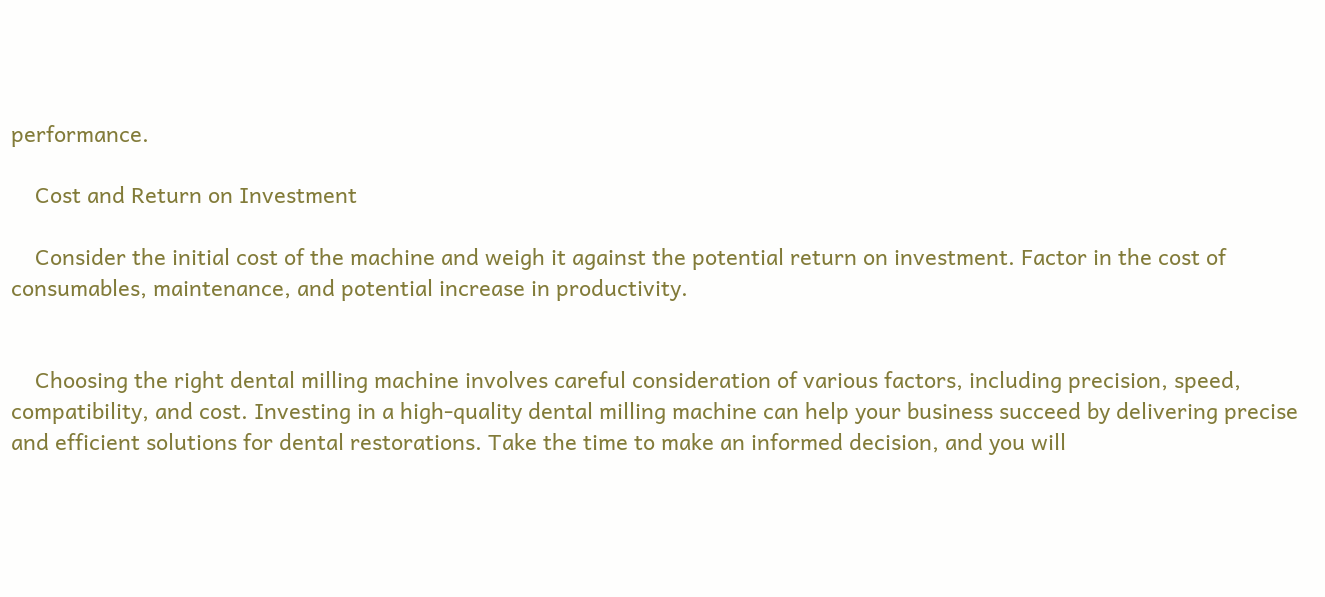performance.

    Cost and Return on Investment

    Consider the initial cost of the machine and weigh it against the potential return on investment. Factor in the cost of consumables, maintenance, and potential increase in productivity.


    Choosing the right dental milling machine involves careful consideration of various factors, including precision, speed, compatibility, and cost. Investing in a high-quality dental milling machine can help your business succeed by delivering precise and efficient solutions for dental restorations. Take the time to make an informed decision, and you will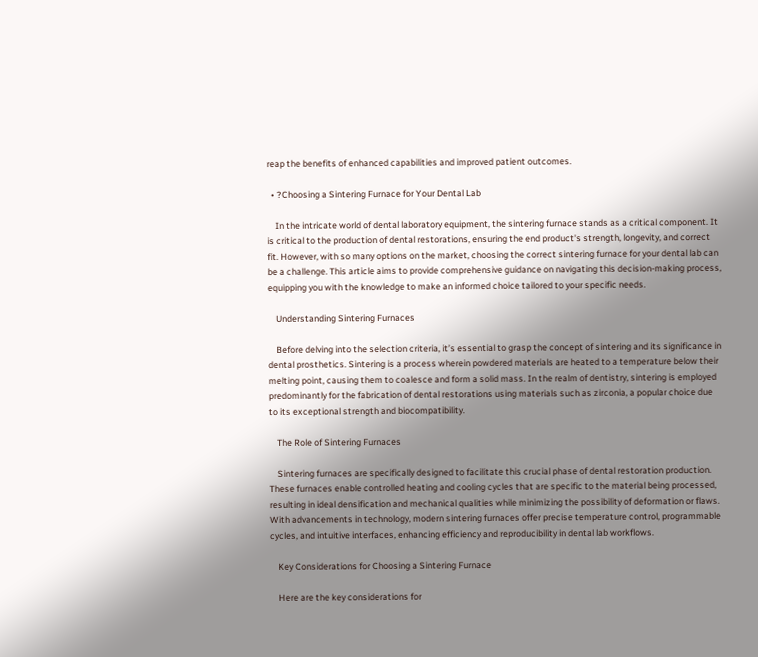reap the benefits of enhanced capabilities and improved patient outcomes.

  • ?Choosing a Sintering Furnace for Your Dental Lab

    In the intricate world of dental laboratory equipment, the sintering furnace stands as a critical component. It is critical to the production of dental restorations, ensuring the end product's strength, longevity, and correct fit. However, with so many options on the market, choosing the correct sintering furnace for your dental lab can be a challenge. This article aims to provide comprehensive guidance on navigating this decision-making process, equipping you with the knowledge to make an informed choice tailored to your specific needs.

    Understanding Sintering Furnaces

    Before delving into the selection criteria, it’s essential to grasp the concept of sintering and its significance in dental prosthetics. Sintering is a process wherein powdered materials are heated to a temperature below their melting point, causing them to coalesce and form a solid mass. In the realm of dentistry, sintering is employed predominantly for the fabrication of dental restorations using materials such as zirconia, a popular choice due to its exceptional strength and biocompatibility.

    The Role of Sintering Furnaces

    Sintering furnaces are specifically designed to facilitate this crucial phase of dental restoration production. These furnaces enable controlled heating and cooling cycles that are specific to the material being processed, resulting in ideal densification and mechanical qualities while minimizing the possibility of deformation or flaws. With advancements in technology, modern sintering furnaces offer precise temperature control, programmable cycles, and intuitive interfaces, enhancing efficiency and reproducibility in dental lab workflows.

    Key Considerations for Choosing a Sintering Furnace

    Here are the key considerations for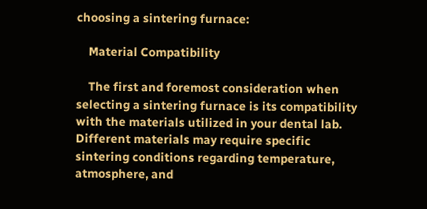choosing a sintering furnace:

    Material Compatibility

    The first and foremost consideration when selecting a sintering furnace is its compatibility with the materials utilized in your dental lab. Different materials may require specific sintering conditions regarding temperature, atmosphere, and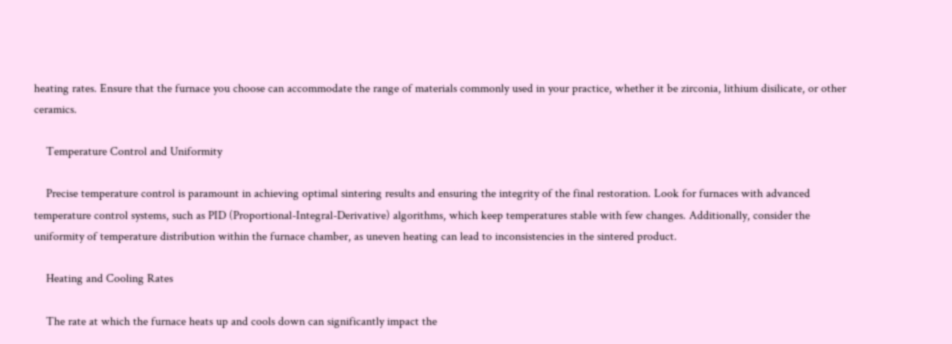heating rates. Ensure that the furnace you choose can accommodate the range of materials commonly used in your practice, whether it be zirconia, lithium disilicate, or other ceramics.

    Temperature Control and Uniformity

    Precise temperature control is paramount in achieving optimal sintering results and ensuring the integrity of the final restoration. Look for furnaces with advanced temperature control systems, such as PID (Proportional-Integral-Derivative) algorithms, which keep temperatures stable with few changes. Additionally, consider the uniformity of temperature distribution within the furnace chamber, as uneven heating can lead to inconsistencies in the sintered product.

    Heating and Cooling Rates

    The rate at which the furnace heats up and cools down can significantly impact the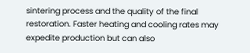sintering process and the quality of the final restoration. Faster heating and cooling rates may expedite production but can also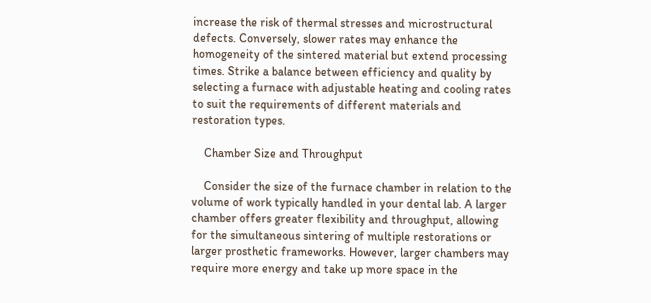increase the risk of thermal stresses and microstructural defects. Conversely, slower rates may enhance the homogeneity of the sintered material but extend processing times. Strike a balance between efficiency and quality by selecting a furnace with adjustable heating and cooling rates to suit the requirements of different materials and restoration types.

    Chamber Size and Throughput

    Consider the size of the furnace chamber in relation to the volume of work typically handled in your dental lab. A larger chamber offers greater flexibility and throughput, allowing for the simultaneous sintering of multiple restorations or larger prosthetic frameworks. However, larger chambers may require more energy and take up more space in the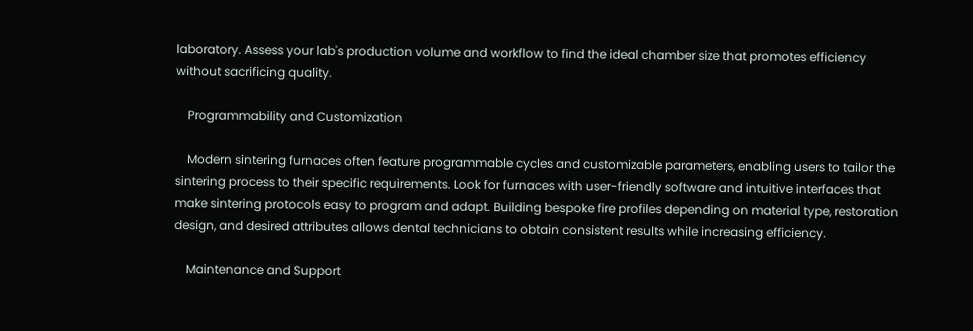laboratory. Assess your lab's production volume and workflow to find the ideal chamber size that promotes efficiency without sacrificing quality.

    Programmability and Customization

    Modern sintering furnaces often feature programmable cycles and customizable parameters, enabling users to tailor the sintering process to their specific requirements. Look for furnaces with user-friendly software and intuitive interfaces that make sintering protocols easy to program and adapt. Building bespoke fire profiles depending on material type, restoration design, and desired attributes allows dental technicians to obtain consistent results while increasing efficiency.

    Maintenance and Support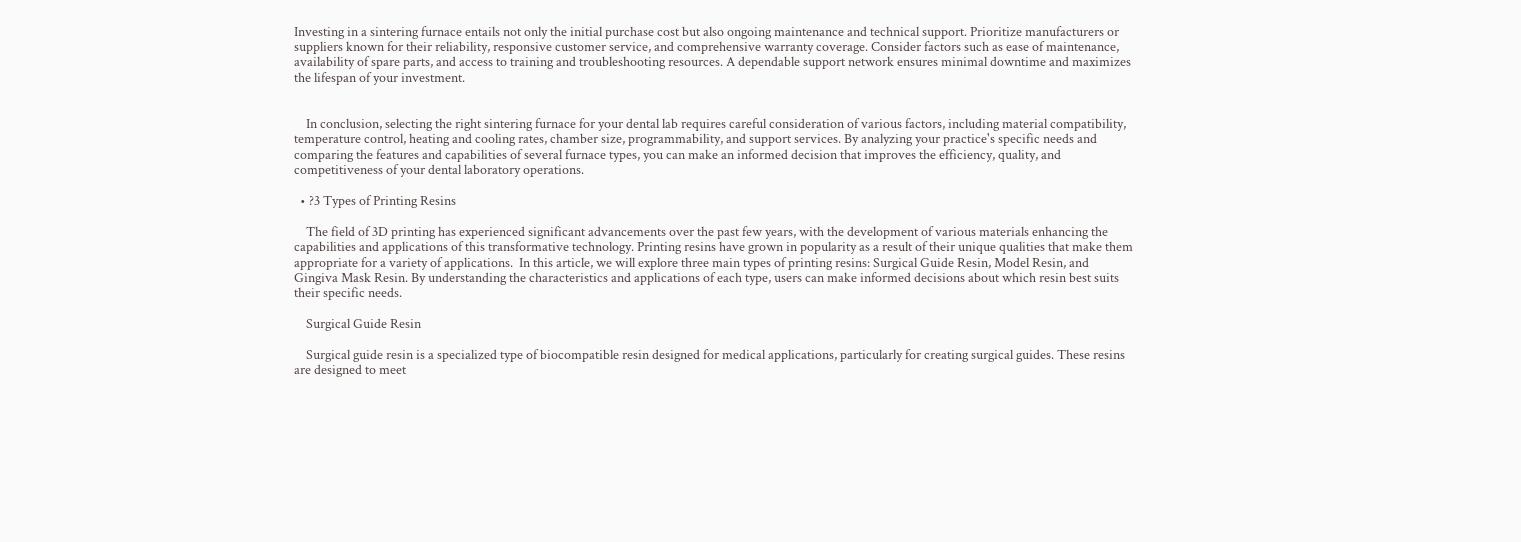Investing in a sintering furnace entails not only the initial purchase cost but also ongoing maintenance and technical support. Prioritize manufacturers or suppliers known for their reliability, responsive customer service, and comprehensive warranty coverage. Consider factors such as ease of maintenance, availability of spare parts, and access to training and troubleshooting resources. A dependable support network ensures minimal downtime and maximizes the lifespan of your investment.


    In conclusion, selecting the right sintering furnace for your dental lab requires careful consideration of various factors, including material compatibility, temperature control, heating and cooling rates, chamber size, programmability, and support services. By analyzing your practice's specific needs and comparing the features and capabilities of several furnace types, you can make an informed decision that improves the efficiency, quality, and competitiveness of your dental laboratory operations.

  • ?3 Types of Printing Resins

    The field of 3D printing has experienced significant advancements over the past few years, with the development of various materials enhancing the capabilities and applications of this transformative technology. Printing resins have grown in popularity as a result of their unique qualities that make them appropriate for a variety of applications.  In this article, we will explore three main types of printing resins: Surgical Guide Resin, Model Resin, and Gingiva Mask Resin. By understanding the characteristics and applications of each type, users can make informed decisions about which resin best suits their specific needs.

    Surgical Guide Resin

    Surgical guide resin is a specialized type of biocompatible resin designed for medical applications, particularly for creating surgical guides. These resins are designed to meet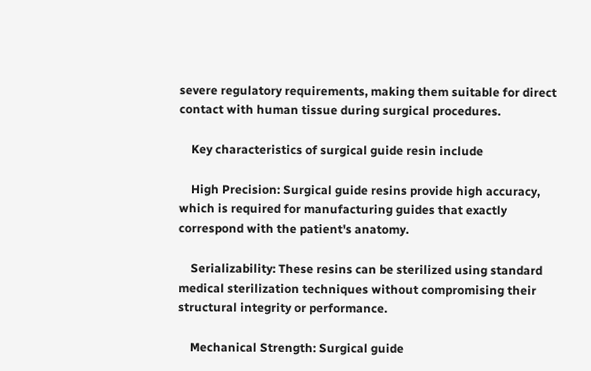severe regulatory requirements, making them suitable for direct contact with human tissue during surgical procedures.

    Key characteristics of surgical guide resin include

    High Precision: Surgical guide resins provide high accuracy, which is required for manufacturing guides that exactly correspond with the patient's anatomy.

    Serializability: These resins can be sterilized using standard medical sterilization techniques without compromising their structural integrity or performance.

    Mechanical Strength: Surgical guide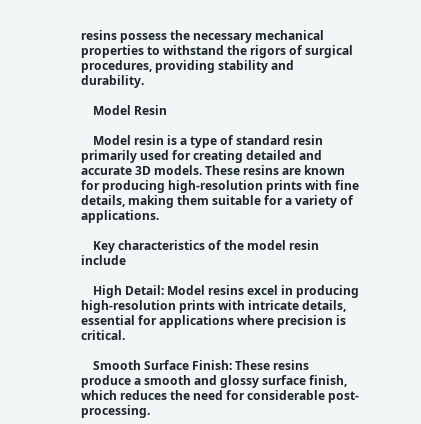resins possess the necessary mechanical properties to withstand the rigors of surgical procedures, providing stability and durability.

    Model Resin

    Model resin is a type of standard resin primarily used for creating detailed and accurate 3D models. These resins are known for producing high-resolution prints with fine details, making them suitable for a variety of applications.

    Key characteristics of the model resin include

    High Detail: Model resins excel in producing high-resolution prints with intricate details, essential for applications where precision is critical.

    Smooth Surface Finish: These resins produce a smooth and glossy surface finish, which reduces the need for considerable post-processing.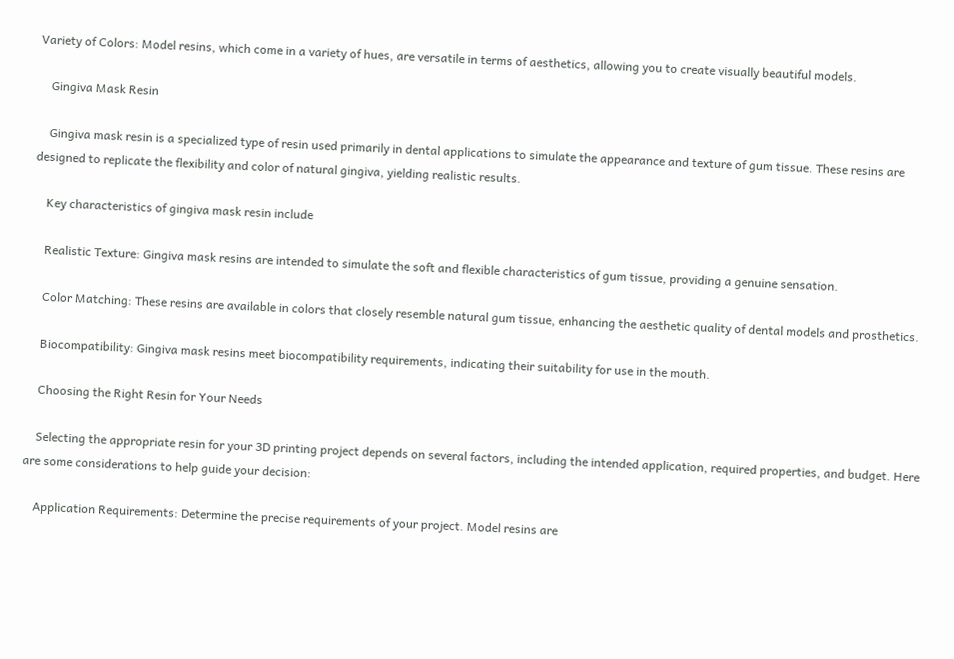Variety of Colors: Model resins, which come in a variety of hues, are versatile in terms of aesthetics, allowing you to create visually beautiful models.

    Gingiva Mask Resin

    Gingiva mask resin is a specialized type of resin used primarily in dental applications to simulate the appearance and texture of gum tissue. These resins are designed to replicate the flexibility and color of natural gingiva, yielding realistic results.

    Key characteristics of gingiva mask resin include

    Realistic Texture: Gingiva mask resins are intended to simulate the soft and flexible characteristics of gum tissue, providing a genuine sensation.

    Color Matching: These resins are available in colors that closely resemble natural gum tissue, enhancing the aesthetic quality of dental models and prosthetics.

    Biocompatibility: Gingiva mask resins meet biocompatibility requirements, indicating their suitability for use in the mouth.

    Choosing the Right Resin for Your Needs

    Selecting the appropriate resin for your 3D printing project depends on several factors, including the intended application, required properties, and budget. Here are some considerations to help guide your decision:

    Application Requirements: Determine the precise requirements of your project. Model resins are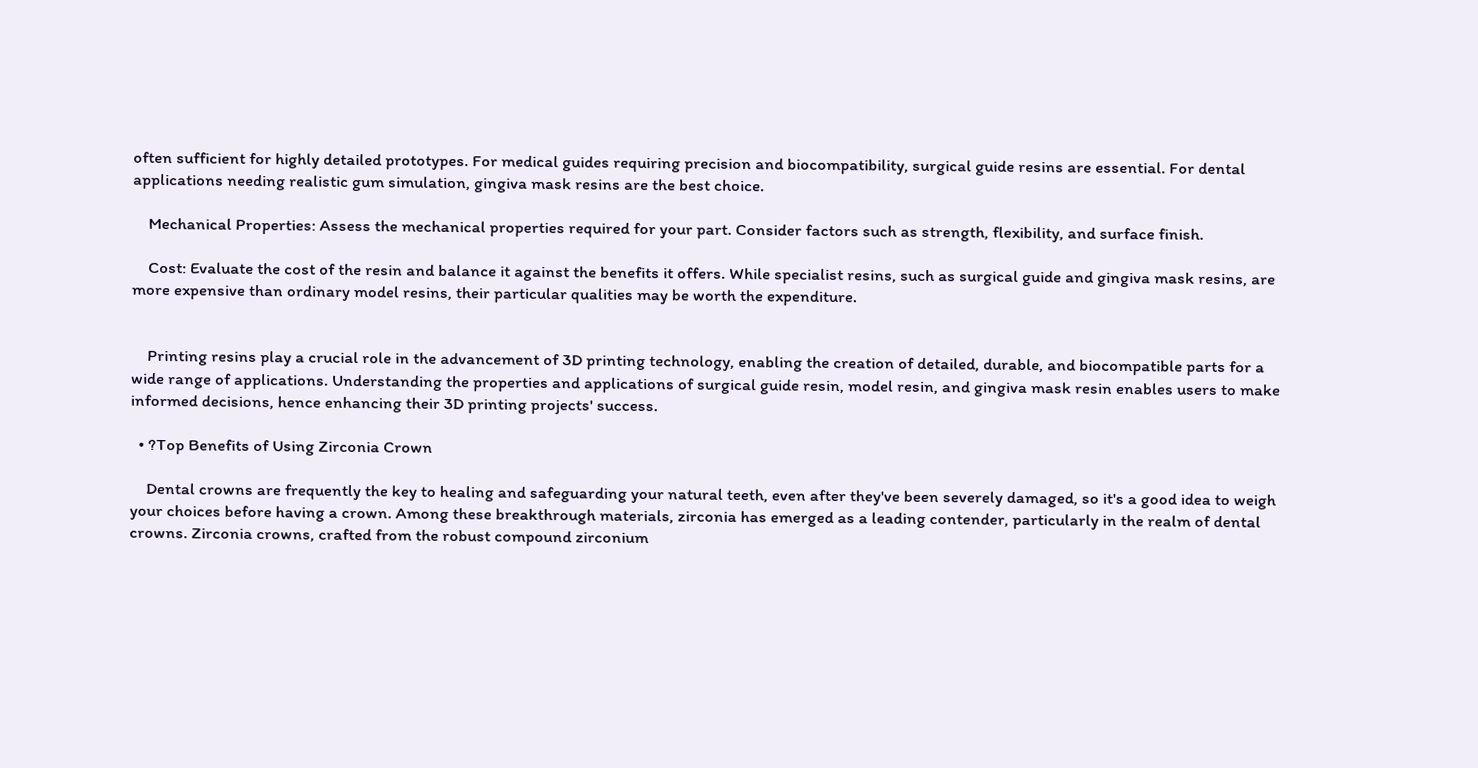often sufficient for highly detailed prototypes. For medical guides requiring precision and biocompatibility, surgical guide resins are essential. For dental applications needing realistic gum simulation, gingiva mask resins are the best choice.

    Mechanical Properties: Assess the mechanical properties required for your part. Consider factors such as strength, flexibility, and surface finish.

    Cost: Evaluate the cost of the resin and balance it against the benefits it offers. While specialist resins, such as surgical guide and gingiva mask resins, are more expensive than ordinary model resins, their particular qualities may be worth the expenditure.


    Printing resins play a crucial role in the advancement of 3D printing technology, enabling the creation of detailed, durable, and biocompatible parts for a wide range of applications. Understanding the properties and applications of surgical guide resin, model resin, and gingiva mask resin enables users to make informed decisions, hence enhancing their 3D printing projects' success.

  • ?Top Benefits of Using Zirconia Crown

    Dental crowns are frequently the key to healing and safeguarding your natural teeth, even after they've been severely damaged, so it's a good idea to weigh your choices before having a crown. Among these breakthrough materials, zirconia has emerged as a leading contender, particularly in the realm of dental crowns. Zirconia crowns, crafted from the robust compound zirconium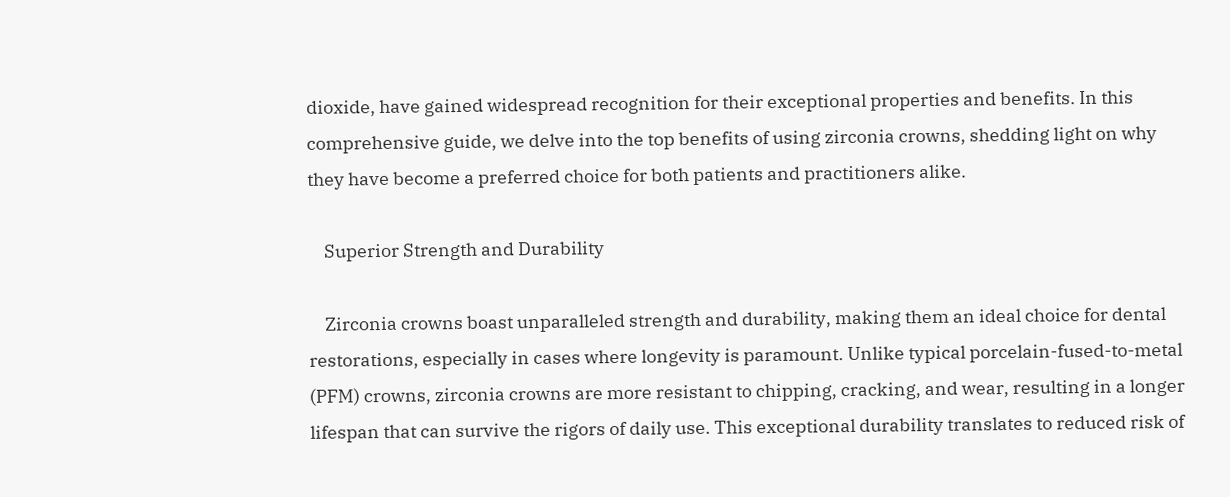dioxide, have gained widespread recognition for their exceptional properties and benefits. In this comprehensive guide, we delve into the top benefits of using zirconia crowns, shedding light on why they have become a preferred choice for both patients and practitioners alike.

    Superior Strength and Durability

    Zirconia crowns boast unparalleled strength and durability, making them an ideal choice for dental restorations, especially in cases where longevity is paramount. Unlike typical porcelain-fused-to-metal (PFM) crowns, zirconia crowns are more resistant to chipping, cracking, and wear, resulting in a longer lifespan that can survive the rigors of daily use. This exceptional durability translates to reduced risk of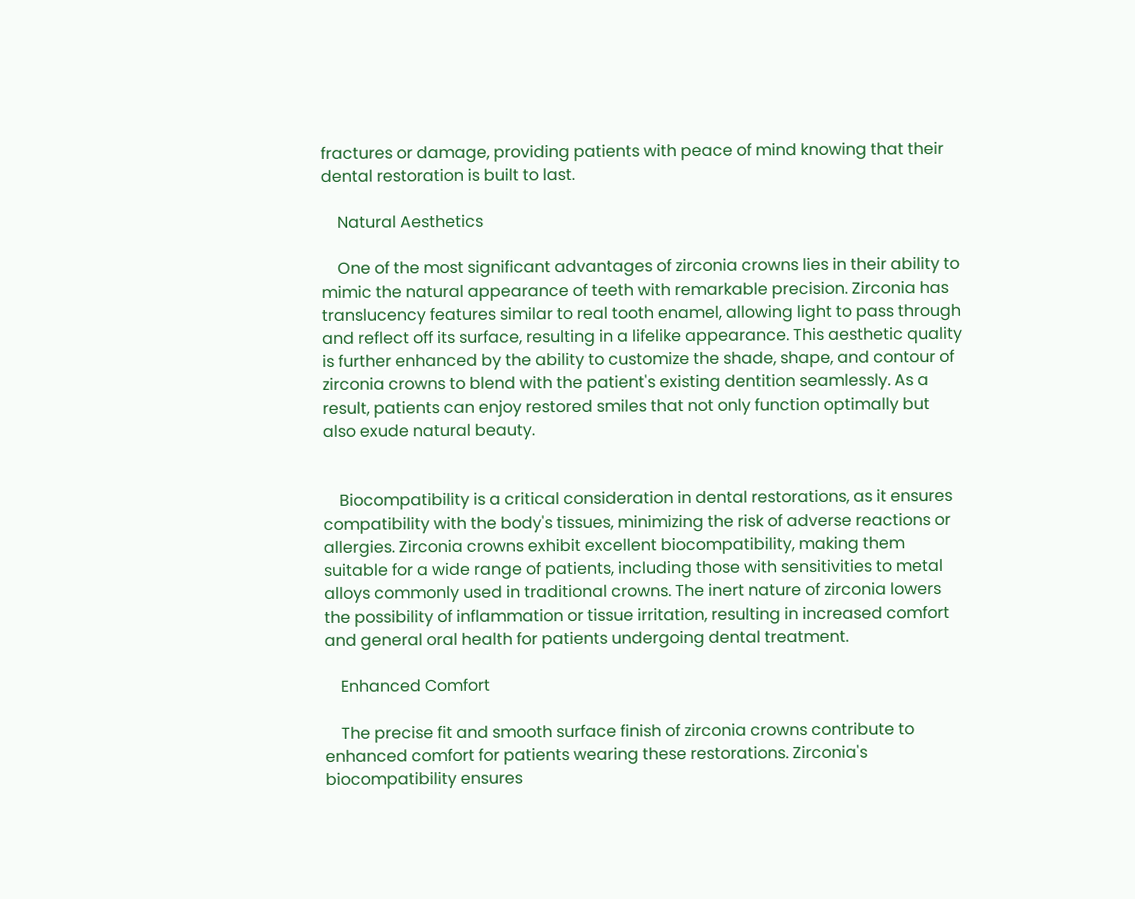fractures or damage, providing patients with peace of mind knowing that their dental restoration is built to last.

    Natural Aesthetics

    One of the most significant advantages of zirconia crowns lies in their ability to mimic the natural appearance of teeth with remarkable precision. Zirconia has translucency features similar to real tooth enamel, allowing light to pass through and reflect off its surface, resulting in a lifelike appearance. This aesthetic quality is further enhanced by the ability to customize the shade, shape, and contour of zirconia crowns to blend with the patient's existing dentition seamlessly. As a result, patients can enjoy restored smiles that not only function optimally but also exude natural beauty.


    Biocompatibility is a critical consideration in dental restorations, as it ensures compatibility with the body's tissues, minimizing the risk of adverse reactions or allergies. Zirconia crowns exhibit excellent biocompatibility, making them suitable for a wide range of patients, including those with sensitivities to metal alloys commonly used in traditional crowns. The inert nature of zirconia lowers the possibility of inflammation or tissue irritation, resulting in increased comfort and general oral health for patients undergoing dental treatment.

    Enhanced Comfort

    The precise fit and smooth surface finish of zirconia crowns contribute to enhanced comfort for patients wearing these restorations. Zirconia's biocompatibility ensures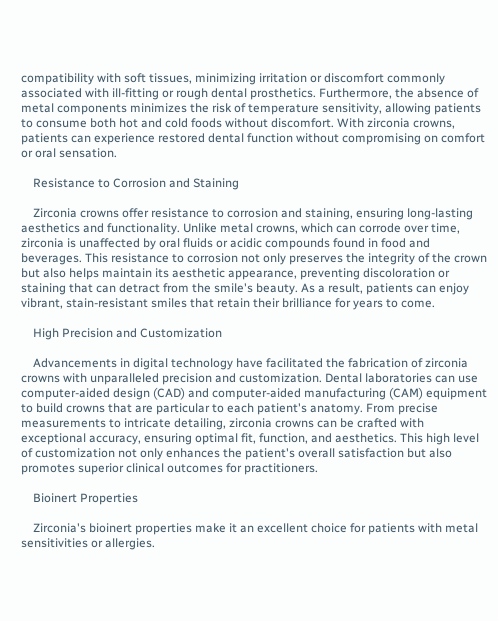compatibility with soft tissues, minimizing irritation or discomfort commonly associated with ill-fitting or rough dental prosthetics. Furthermore, the absence of metal components minimizes the risk of temperature sensitivity, allowing patients to consume both hot and cold foods without discomfort. With zirconia crowns, patients can experience restored dental function without compromising on comfort or oral sensation.

    Resistance to Corrosion and Staining

    Zirconia crowns offer resistance to corrosion and staining, ensuring long-lasting aesthetics and functionality. Unlike metal crowns, which can corrode over time, zirconia is unaffected by oral fluids or acidic compounds found in food and beverages. This resistance to corrosion not only preserves the integrity of the crown but also helps maintain its aesthetic appearance, preventing discoloration or staining that can detract from the smile's beauty. As a result, patients can enjoy vibrant, stain-resistant smiles that retain their brilliance for years to come.

    High Precision and Customization

    Advancements in digital technology have facilitated the fabrication of zirconia crowns with unparalleled precision and customization. Dental laboratories can use computer-aided design (CAD) and computer-aided manufacturing (CAM) equipment to build crowns that are particular to each patient's anatomy. From precise measurements to intricate detailing, zirconia crowns can be crafted with exceptional accuracy, ensuring optimal fit, function, and aesthetics. This high level of customization not only enhances the patient's overall satisfaction but also promotes superior clinical outcomes for practitioners.

    Bioinert Properties

    Zirconia's bioinert properties make it an excellent choice for patients with metal sensitivities or allergies.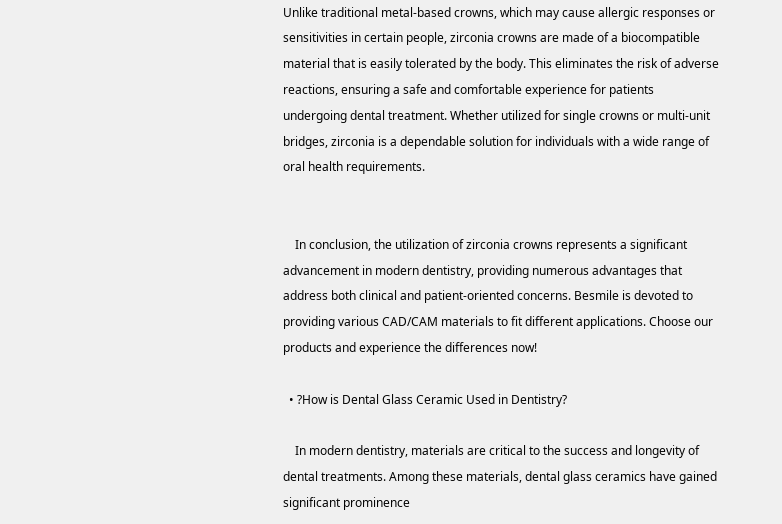Unlike traditional metal-based crowns, which may cause allergic responses or sensitivities in certain people, zirconia crowns are made of a biocompatible material that is easily tolerated by the body. This eliminates the risk of adverse reactions, ensuring a safe and comfortable experience for patients undergoing dental treatment. Whether utilized for single crowns or multi-unit bridges, zirconia is a dependable solution for individuals with a wide range of oral health requirements.


    In conclusion, the utilization of zirconia crowns represents a significant advancement in modern dentistry, providing numerous advantages that address both clinical and patient-oriented concerns. Besmile is devoted to providing various CAD/CAM materials to fit different applications. Choose our products and experience the differences now!

  • ?How is Dental Glass Ceramic Used in Dentistry?

    In modern dentistry, materials are critical to the success and longevity of dental treatments. Among these materials, dental glass ceramics have gained significant prominence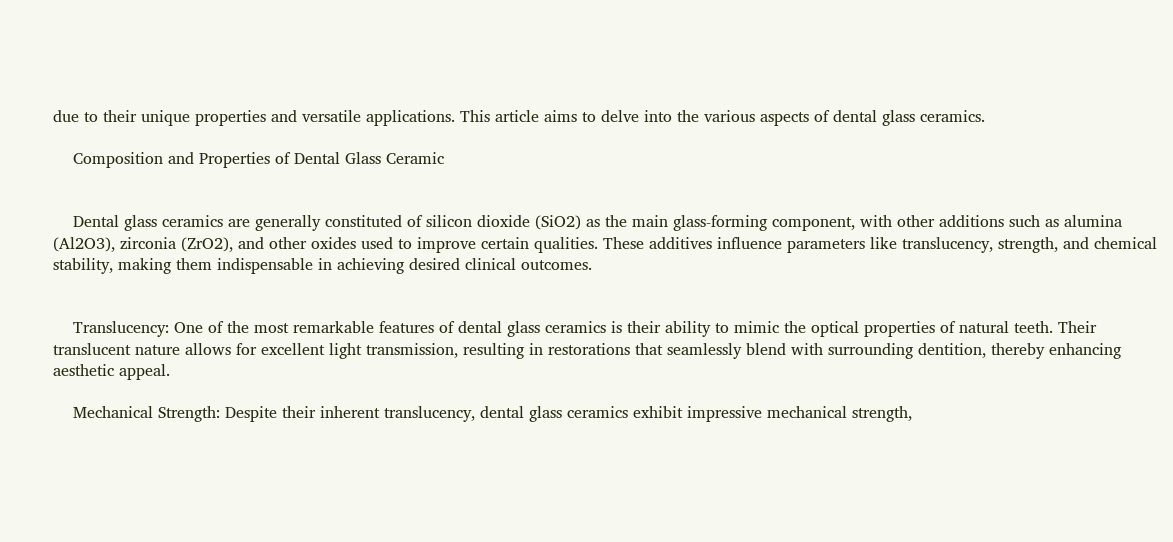due to their unique properties and versatile applications. This article aims to delve into the various aspects of dental glass ceramics.

    Composition and Properties of Dental Glass Ceramic


    Dental glass ceramics are generally constituted of silicon dioxide (SiO2) as the main glass-forming component, with other additions such as alumina (Al2O3), zirconia (ZrO2), and other oxides used to improve certain qualities. These additives influence parameters like translucency, strength, and chemical stability, making them indispensable in achieving desired clinical outcomes.


    Translucency: One of the most remarkable features of dental glass ceramics is their ability to mimic the optical properties of natural teeth. Their translucent nature allows for excellent light transmission, resulting in restorations that seamlessly blend with surrounding dentition, thereby enhancing aesthetic appeal.

    Mechanical Strength: Despite their inherent translucency, dental glass ceramics exhibit impressive mechanical strength,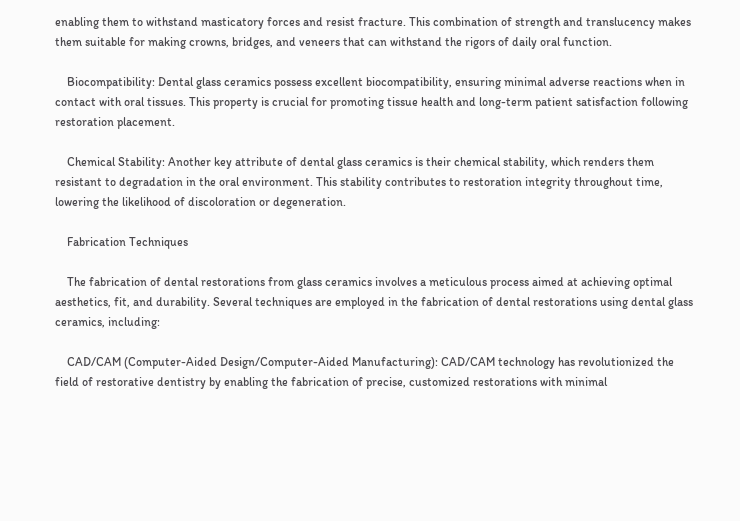enabling them to withstand masticatory forces and resist fracture. This combination of strength and translucency makes them suitable for making crowns, bridges, and veneers that can withstand the rigors of daily oral function.

    Biocompatibility: Dental glass ceramics possess excellent biocompatibility, ensuring minimal adverse reactions when in contact with oral tissues. This property is crucial for promoting tissue health and long-term patient satisfaction following restoration placement.

    Chemical Stability: Another key attribute of dental glass ceramics is their chemical stability, which renders them resistant to degradation in the oral environment. This stability contributes to restoration integrity throughout time, lowering the likelihood of discoloration or degeneration.

    Fabrication Techniques

    The fabrication of dental restorations from glass ceramics involves a meticulous process aimed at achieving optimal aesthetics, fit, and durability. Several techniques are employed in the fabrication of dental restorations using dental glass ceramics, including:

    CAD/CAM (Computer-Aided Design/Computer-Aided Manufacturing): CAD/CAM technology has revolutionized the field of restorative dentistry by enabling the fabrication of precise, customized restorations with minimal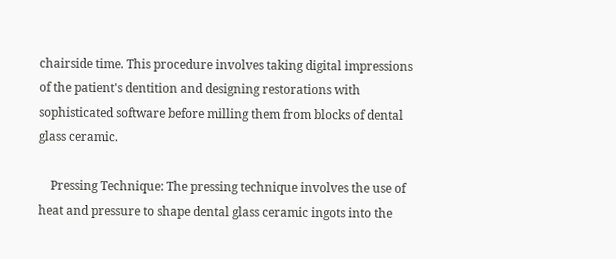chairside time. This procedure involves taking digital impressions of the patient's dentition and designing restorations with sophisticated software before milling them from blocks of dental glass ceramic.

    Pressing Technique: The pressing technique involves the use of heat and pressure to shape dental glass ceramic ingots into the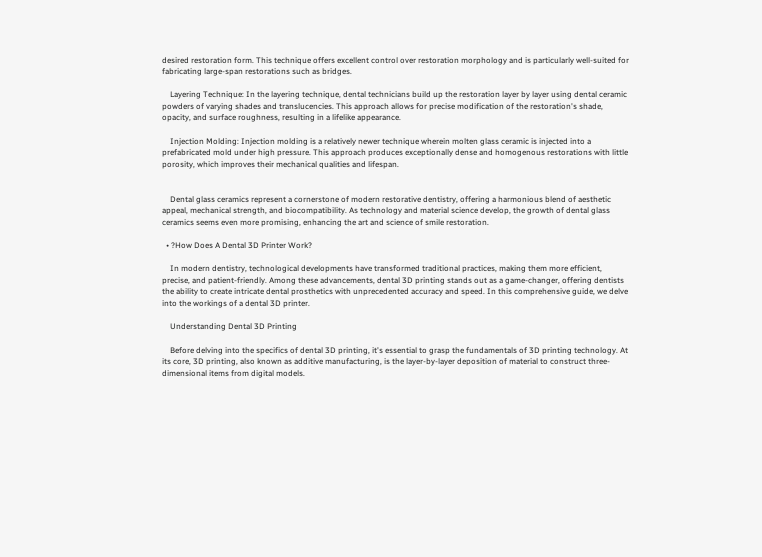desired restoration form. This technique offers excellent control over restoration morphology and is particularly well-suited for fabricating large-span restorations such as bridges.

    Layering Technique: In the layering technique, dental technicians build up the restoration layer by layer using dental ceramic powders of varying shades and translucencies. This approach allows for precise modification of the restoration's shade, opacity, and surface roughness, resulting in a lifelike appearance.

    Injection Molding: Injection molding is a relatively newer technique wherein molten glass ceramic is injected into a prefabricated mold under high pressure. This approach produces exceptionally dense and homogenous restorations with little porosity, which improves their mechanical qualities and lifespan.


    Dental glass ceramics represent a cornerstone of modern restorative dentistry, offering a harmonious blend of aesthetic appeal, mechanical strength, and biocompatibility. As technology and material science develop, the growth of dental glass ceramics seems even more promising, enhancing the art and science of smile restoration.

  • ?How Does A Dental 3D Printer Work?

    In modern dentistry, technological developments have transformed traditional practices, making them more efficient, precise, and patient-friendly. Among these advancements, dental 3D printing stands out as a game-changer, offering dentists the ability to create intricate dental prosthetics with unprecedented accuracy and speed. In this comprehensive guide, we delve into the workings of a dental 3D printer.

    Understanding Dental 3D Printing

    Before delving into the specifics of dental 3D printing, it's essential to grasp the fundamentals of 3D printing technology. At its core, 3D printing, also known as additive manufacturing, is the layer-by-layer deposition of material to construct three-dimensional items from digital models.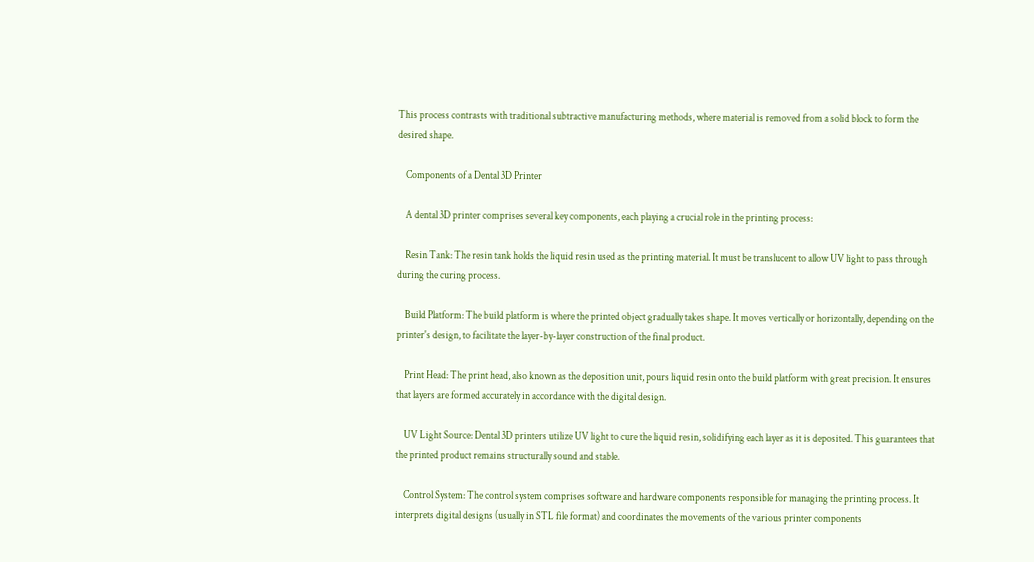This process contrasts with traditional subtractive manufacturing methods, where material is removed from a solid block to form the desired shape.

    Components of a Dental 3D Printer

    A dental 3D printer comprises several key components, each playing a crucial role in the printing process:

    Resin Tank: The resin tank holds the liquid resin used as the printing material. It must be translucent to allow UV light to pass through during the curing process.

    Build Platform: The build platform is where the printed object gradually takes shape. It moves vertically or horizontally, depending on the printer's design, to facilitate the layer-by-layer construction of the final product.

    Print Head: The print head, also known as the deposition unit, pours liquid resin onto the build platform with great precision. It ensures that layers are formed accurately in accordance with the digital design.

    UV Light Source: Dental 3D printers utilize UV light to cure the liquid resin, solidifying each layer as it is deposited. This guarantees that the printed product remains structurally sound and stable.

    Control System: The control system comprises software and hardware components responsible for managing the printing process. It interprets digital designs (usually in STL file format) and coordinates the movements of the various printer components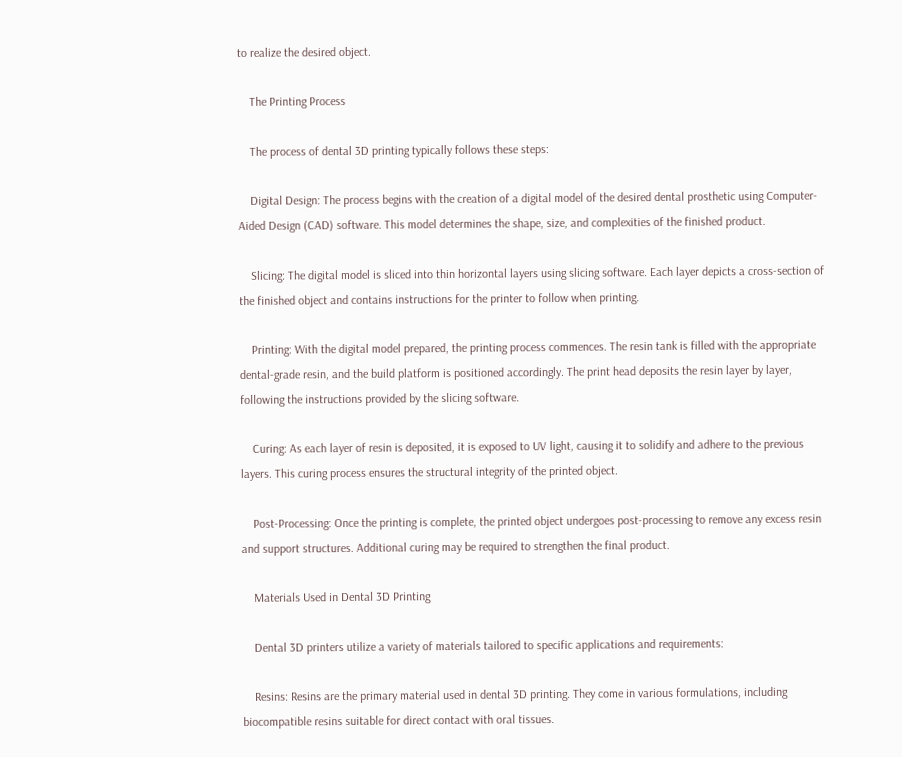to realize the desired object.

    The Printing Process

    The process of dental 3D printing typically follows these steps:

    Digital Design: The process begins with the creation of a digital model of the desired dental prosthetic using Computer-Aided Design (CAD) software. This model determines the shape, size, and complexities of the finished product.

    Slicing: The digital model is sliced into thin horizontal layers using slicing software. Each layer depicts a cross-section of the finished object and contains instructions for the printer to follow when printing.

    Printing: With the digital model prepared, the printing process commences. The resin tank is filled with the appropriate dental-grade resin, and the build platform is positioned accordingly. The print head deposits the resin layer by layer, following the instructions provided by the slicing software.

    Curing: As each layer of resin is deposited, it is exposed to UV light, causing it to solidify and adhere to the previous layers. This curing process ensures the structural integrity of the printed object.

    Post-Processing: Once the printing is complete, the printed object undergoes post-processing to remove any excess resin and support structures. Additional curing may be required to strengthen the final product.

    Materials Used in Dental 3D Printing

    Dental 3D printers utilize a variety of materials tailored to specific applications and requirements:

    Resins: Resins are the primary material used in dental 3D printing. They come in various formulations, including biocompatible resins suitable for direct contact with oral tissues.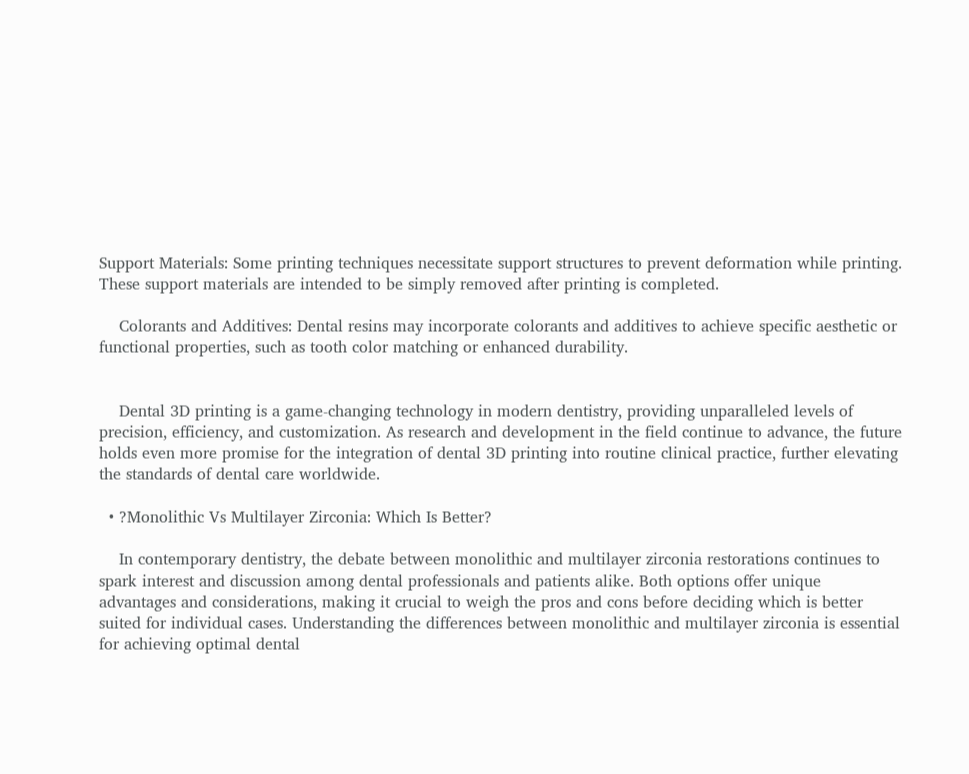Support Materials: Some printing techniques necessitate support structures to prevent deformation while printing. These support materials are intended to be simply removed after printing is completed.

    Colorants and Additives: Dental resins may incorporate colorants and additives to achieve specific aesthetic or functional properties, such as tooth color matching or enhanced durability.


    Dental 3D printing is a game-changing technology in modern dentistry, providing unparalleled levels of precision, efficiency, and customization. As research and development in the field continue to advance, the future holds even more promise for the integration of dental 3D printing into routine clinical practice, further elevating the standards of dental care worldwide.

  • ?Monolithic Vs Multilayer Zirconia: Which Is Better?

    In contemporary dentistry, the debate between monolithic and multilayer zirconia restorations continues to spark interest and discussion among dental professionals and patients alike. Both options offer unique advantages and considerations, making it crucial to weigh the pros and cons before deciding which is better suited for individual cases. Understanding the differences between monolithic and multilayer zirconia is essential for achieving optimal dental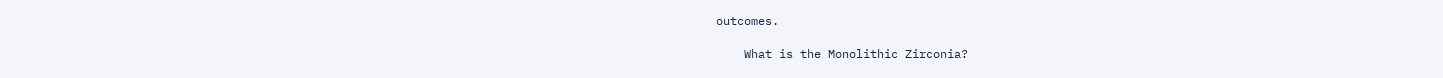outcomes.

    What is the Monolithic Zirconia?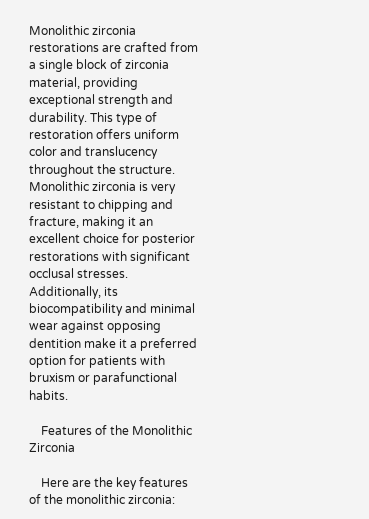Monolithic zirconia restorations are crafted from a single block of zirconia material, providing exceptional strength and durability. This type of restoration offers uniform color and translucency throughout the structure. Monolithic zirconia is very resistant to chipping and fracture, making it an excellent choice for posterior restorations with significant occlusal stresses. Additionally, its biocompatibility and minimal wear against opposing dentition make it a preferred option for patients with bruxism or parafunctional habits.

    Features of the Monolithic Zirconia

    Here are the key features of the monolithic zirconia: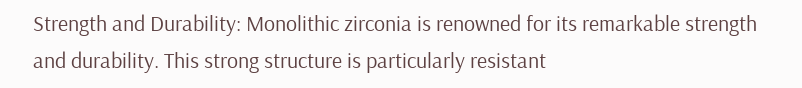Strength and Durability: Monolithic zirconia is renowned for its remarkable strength and durability. This strong structure is particularly resistant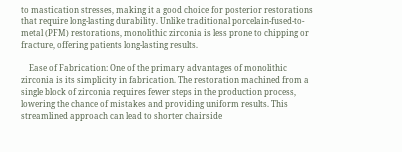to mastication stresses, making it a good choice for posterior restorations that require long-lasting durability. Unlike traditional porcelain-fused-to-metal (PFM) restorations, monolithic zirconia is less prone to chipping or fracture, offering patients long-lasting results.

    Ease of Fabrication: One of the primary advantages of monolithic zirconia is its simplicity in fabrication. The restoration machined from a single block of zirconia requires fewer steps in the production process, lowering the chance of mistakes and providing uniform results. This streamlined approach can lead to shorter chairside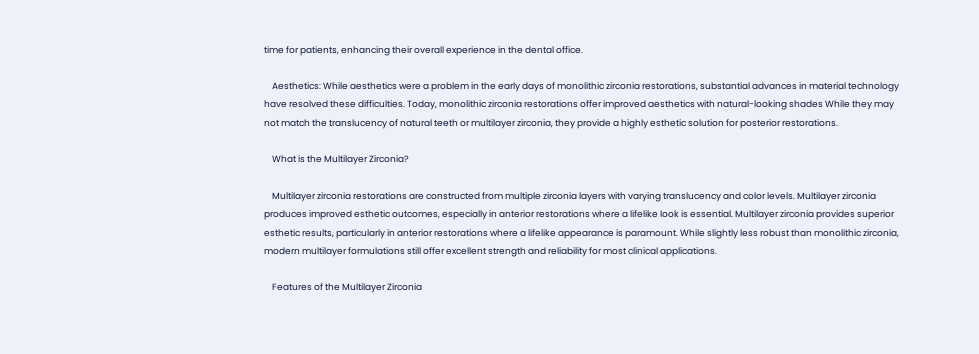time for patients, enhancing their overall experience in the dental office.

    Aesthetics: While aesthetics were a problem in the early days of monolithic zirconia restorations, substantial advances in material technology have resolved these difficulties. Today, monolithic zirconia restorations offer improved aesthetics with natural-looking shades While they may not match the translucency of natural teeth or multilayer zirconia, they provide a highly esthetic solution for posterior restorations.

    What is the Multilayer Zirconia?

    Multilayer zirconia restorations are constructed from multiple zirconia layers with varying translucency and color levels. Multilayer zirconia produces improved esthetic outcomes, especially in anterior restorations where a lifelike look is essential. Multilayer zirconia provides superior esthetic results, particularly in anterior restorations where a lifelike appearance is paramount. While slightly less robust than monolithic zirconia, modern multilayer formulations still offer excellent strength and reliability for most clinical applications.

    Features of the Multilayer Zirconia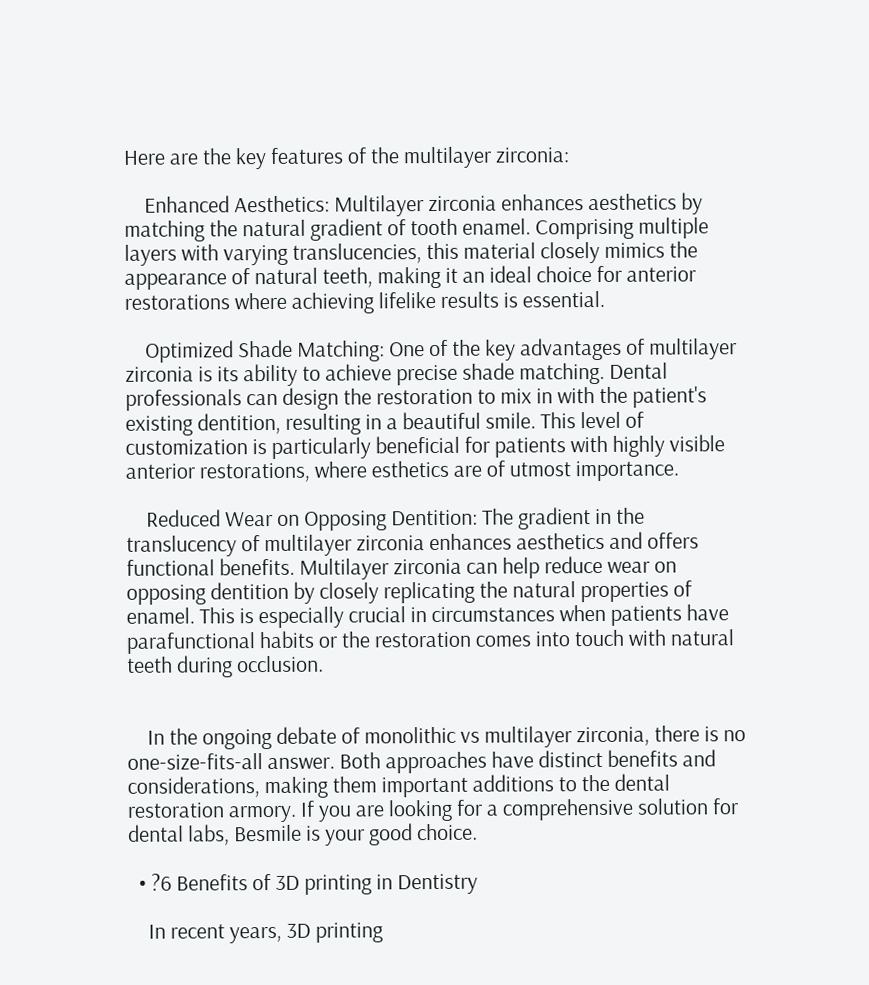Here are the key features of the multilayer zirconia:

    Enhanced Aesthetics: Multilayer zirconia enhances aesthetics by matching the natural gradient of tooth enamel. Comprising multiple layers with varying translucencies, this material closely mimics the appearance of natural teeth, making it an ideal choice for anterior restorations where achieving lifelike results is essential.

    Optimized Shade Matching: One of the key advantages of multilayer zirconia is its ability to achieve precise shade matching. Dental professionals can design the restoration to mix in with the patient's existing dentition, resulting in a beautiful smile. This level of customization is particularly beneficial for patients with highly visible anterior restorations, where esthetics are of utmost importance.

    Reduced Wear on Opposing Dentition: The gradient in the translucency of multilayer zirconia enhances aesthetics and offers functional benefits. Multilayer zirconia can help reduce wear on opposing dentition by closely replicating the natural properties of enamel. This is especially crucial in circumstances when patients have parafunctional habits or the restoration comes into touch with natural teeth during occlusion.


    In the ongoing debate of monolithic vs multilayer zirconia, there is no one-size-fits-all answer. Both approaches have distinct benefits and considerations, making them important additions to the dental restoration armory. If you are looking for a comprehensive solution for dental labs, Besmile is your good choice.

  • ?6 Benefits of 3D printing in Dentistry

    In recent years, 3D printing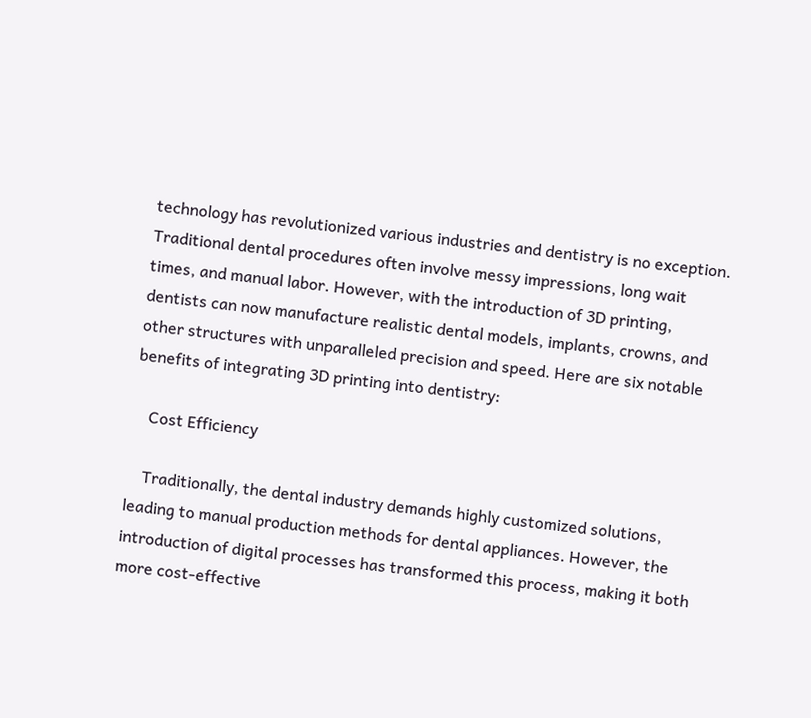technology has revolutionized various industries and dentistry is no exception. Traditional dental procedures often involve messy impressions, long wait times, and manual labor. However, with the introduction of 3D printing, dentists can now manufacture realistic dental models, implants, crowns, and other structures with unparalleled precision and speed. Here are six notable benefits of integrating 3D printing into dentistry:

    Cost Efficiency

    Traditionally, the dental industry demands highly customized solutions, leading to manual production methods for dental appliances. However, the introduction of digital processes has transformed this process, making it both more cost-effective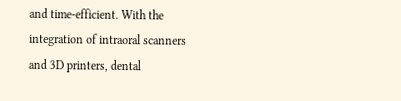and time-efficient. With the integration of intraoral scanners and 3D printers, dental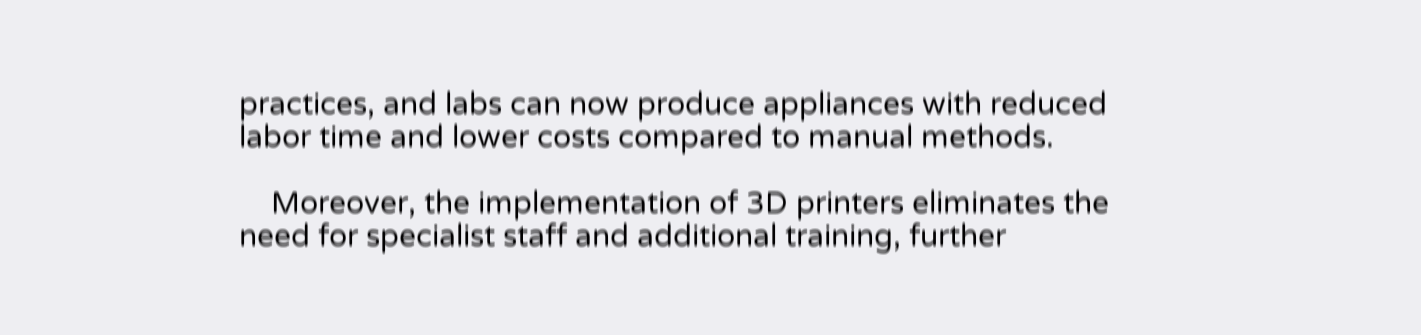practices, and labs can now produce appliances with reduced labor time and lower costs compared to manual methods.

    Moreover, the implementation of 3D printers eliminates the need for specialist staff and additional training, further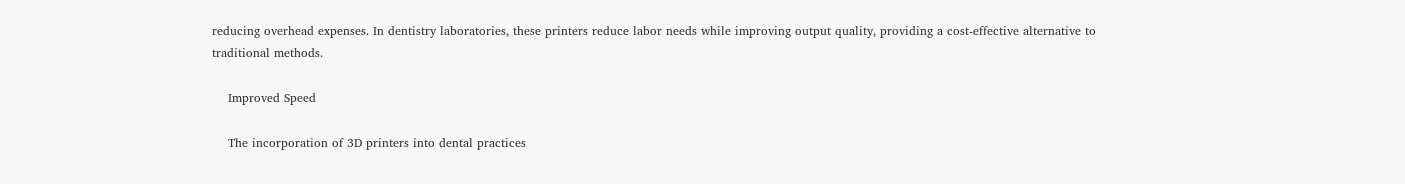reducing overhead expenses. In dentistry laboratories, these printers reduce labor needs while improving output quality, providing a cost-effective alternative to traditional methods.

    Improved Speed

    The incorporation of 3D printers into dental practices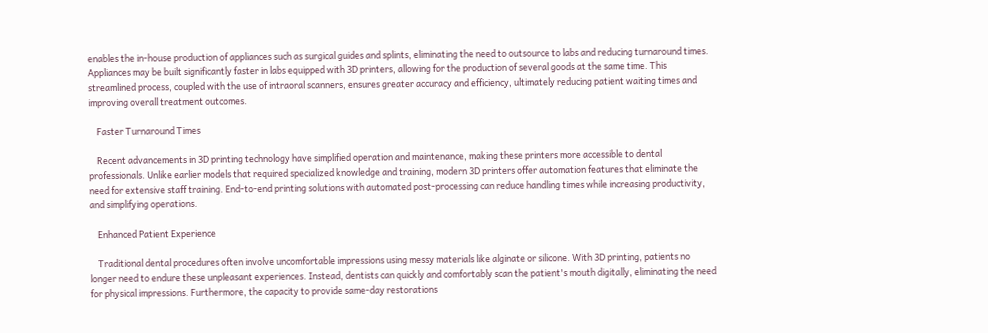enables the in-house production of appliances such as surgical guides and splints, eliminating the need to outsource to labs and reducing turnaround times. Appliances may be built significantly faster in labs equipped with 3D printers, allowing for the production of several goods at the same time. This streamlined process, coupled with the use of intraoral scanners, ensures greater accuracy and efficiency, ultimately reducing patient waiting times and improving overall treatment outcomes.

    Faster Turnaround Times

    Recent advancements in 3D printing technology have simplified operation and maintenance, making these printers more accessible to dental professionals. Unlike earlier models that required specialized knowledge and training, modern 3D printers offer automation features that eliminate the need for extensive staff training. End-to-end printing solutions with automated post-processing can reduce handling times while increasing productivity, and simplifying operations.

    Enhanced Patient Experience

    Traditional dental procedures often involve uncomfortable impressions using messy materials like alginate or silicone. With 3D printing, patients no longer need to endure these unpleasant experiences. Instead, dentists can quickly and comfortably scan the patient's mouth digitally, eliminating the need for physical impressions. Furthermore, the capacity to provide same-day restorations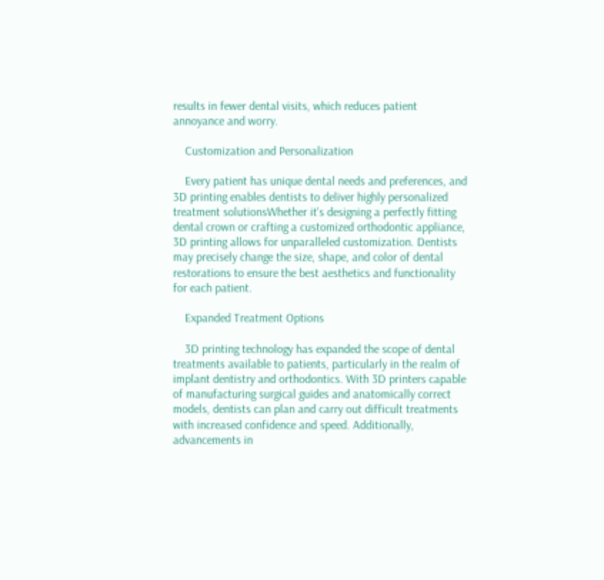results in fewer dental visits, which reduces patient annoyance and worry.

    Customization and Personalization

    Every patient has unique dental needs and preferences, and 3D printing enables dentists to deliver highly personalized treatment solutionsWhether it's designing a perfectly fitting dental crown or crafting a customized orthodontic appliance, 3D printing allows for unparalleled customization. Dentists may precisely change the size, shape, and color of dental restorations to ensure the best aesthetics and functionality for each patient.

    Expanded Treatment Options

    3D printing technology has expanded the scope of dental treatments available to patients, particularly in the realm of implant dentistry and orthodontics. With 3D printers capable of manufacturing surgical guides and anatomically correct models, dentists can plan and carry out difficult treatments with increased confidence and speed. Additionally, advancements in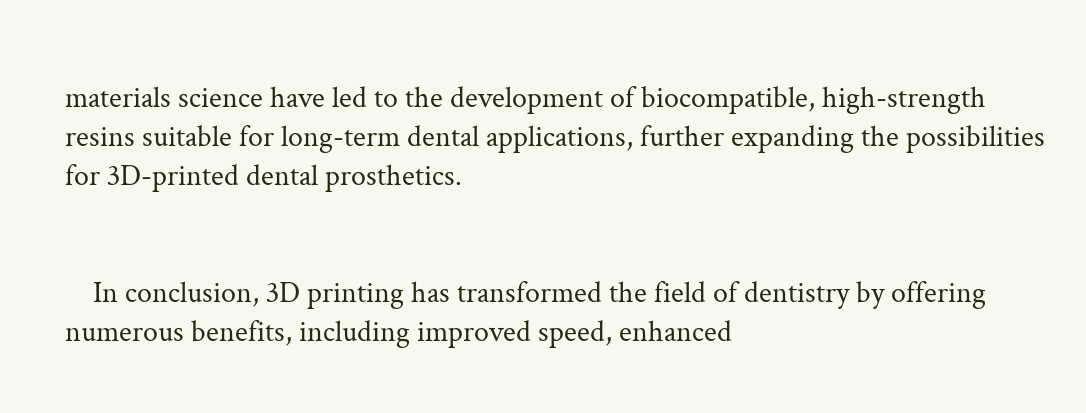materials science have led to the development of biocompatible, high-strength resins suitable for long-term dental applications, further expanding the possibilities for 3D-printed dental prosthetics.


    In conclusion, 3D printing has transformed the field of dentistry by offering numerous benefits, including improved speed, enhanced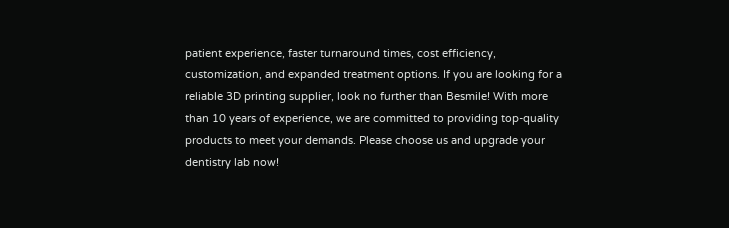patient experience, faster turnaround times, cost efficiency, customization, and expanded treatment options. If you are looking for a reliable 3D printing supplier, look no further than Besmile! With more than 10 years of experience, we are committed to providing top-quality products to meet your demands. Please choose us and upgrade your dentistry lab now!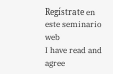Regístrate en este seminario web
I have read and agree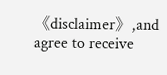《disclaimer》,and agree to receive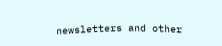newsletters and other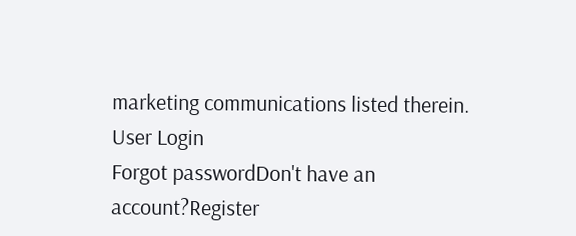marketing communications listed therein.
User Login
Forgot passwordDon't have an account?Register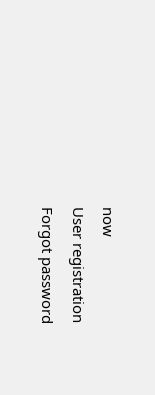now
User registration
Forgot password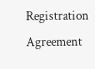Registration Agreement